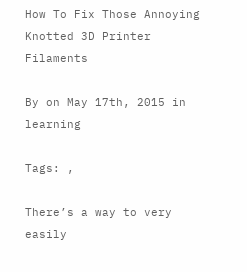How To Fix Those Annoying Knotted 3D Printer Filaments

By on May 17th, 2015 in learning

Tags: ,

There’s a way to very easily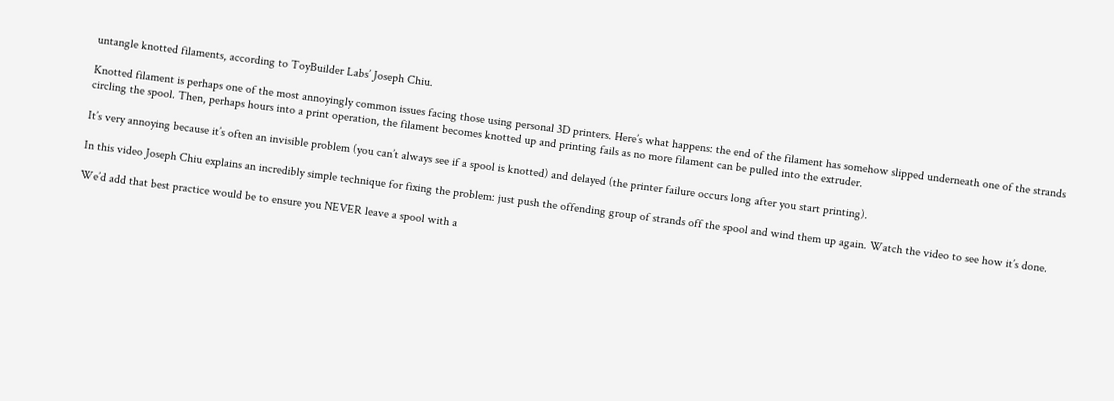untangle knotted filaments, according to ToyBuilder Labs’ Joseph Chiu.

Knotted filament is perhaps one of the most annoyingly common issues facing those using personal 3D printers. Here’s what happens: the end of the filament has somehow slipped underneath one of the strands circling the spool. Then, perhaps hours into a print operation, the filament becomes knotted up and printing fails as no more filament can be pulled into the extruder.

It’s very annoying because it’s often an invisible problem (you can’t always see if a spool is knotted) and delayed (the printer failure occurs long after you start printing).

In this video Joseph Chiu explains an incredibly simple technique for fixing the problem: just push the offending group of strands off the spool and wind them up again. Watch the video to see how it’s done.

We’d add that best practice would be to ensure you NEVER leave a spool with a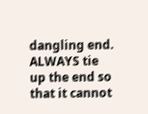dangling end. ALWAYS tie up the end so that it cannot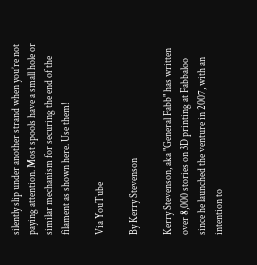silently slip under another strand when you’re not paying attention. Most spools have a small hole or similar mechanism for securing the end of the filament as shown here. Use them!

Via YouTube

By Kerry Stevenson

Kerry Stevenson, aka "General Fabb" has written over 8,000 stories on 3D printing at Fabbaloo since he launched the venture in 2007, with an intention to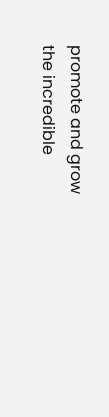promote and grow the incredible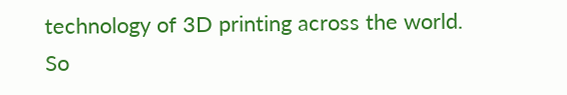technology of 3D printing across the world. So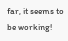far, it seems to be working!